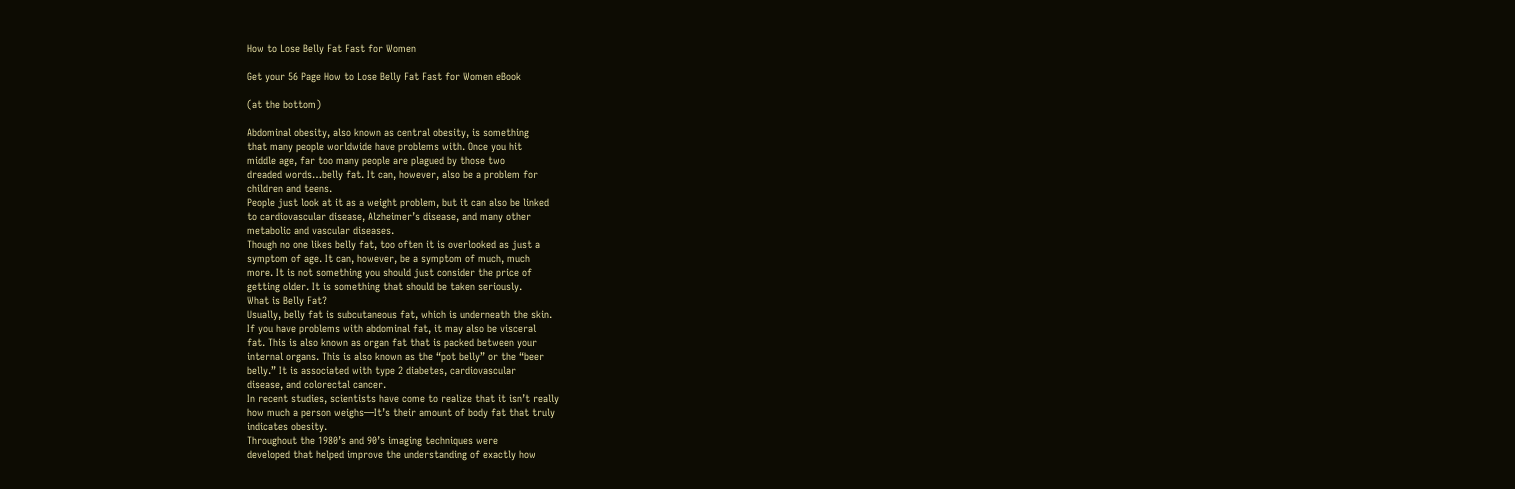How to Lose Belly Fat Fast for Women

Get your 56 Page How to Lose Belly Fat Fast for Women eBook

(at the bottom)

Abdominal obesity, also known as central obesity, is something
that many people worldwide have problems with. Once you hit
middle age, far too many people are plagued by those two
dreaded words…belly fat. It can, however, also be a problem for
children and teens.
People just look at it as a weight problem, but it can also be linked
to cardiovascular disease, Alzheimer’s disease, and many other
metabolic and vascular diseases.
Though no one likes belly fat, too often it is overlooked as just a
symptom of age. It can, however, be a symptom of much, much
more. It is not something you should just consider the price of
getting older. It is something that should be taken seriously.
What is Belly Fat?
Usually, belly fat is subcutaneous fat, which is underneath the skin.
If you have problems with abdominal fat, it may also be visceral
fat. This is also known as organ fat that is packed between your
internal organs. This is also known as the “pot belly” or the “beer
belly.” It is associated with type 2 diabetes, cardiovascular
disease, and colorectal cancer.
In recent studies, scientists have come to realize that it isn’t really
how much a person weighs—It’s their amount of body fat that truly
indicates obesity.
Throughout the 1980’s and 90’s imaging techniques were
developed that helped improve the understanding of exactly how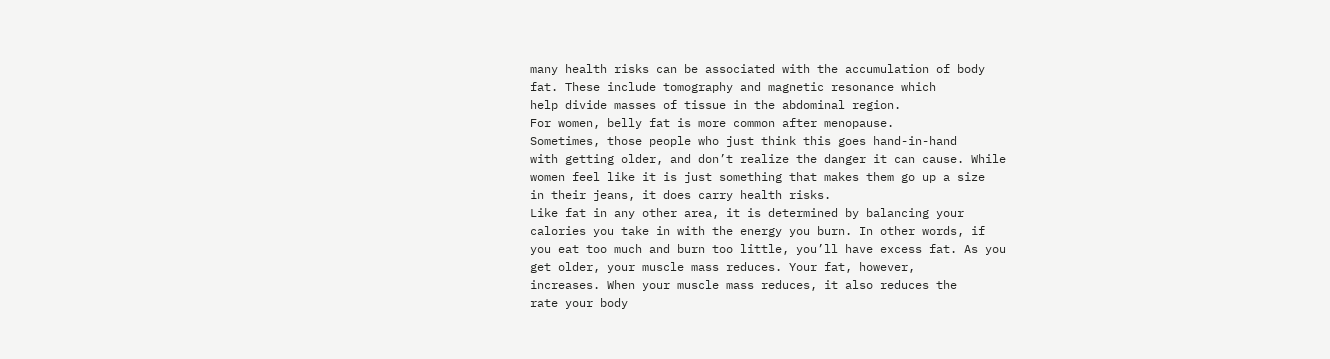many health risks can be associated with the accumulation of body
fat. These include tomography and magnetic resonance which
help divide masses of tissue in the abdominal region.
For women, belly fat is more common after menopause.
Sometimes, those people who just think this goes hand-in-hand
with getting older, and don’t realize the danger it can cause. While
women feel like it is just something that makes them go up a size
in their jeans, it does carry health risks.
Like fat in any other area, it is determined by balancing your
calories you take in with the energy you burn. In other words, if
you eat too much and burn too little, you’ll have excess fat. As you
get older, your muscle mass reduces. Your fat, however,
increases. When your muscle mass reduces, it also reduces the
rate your body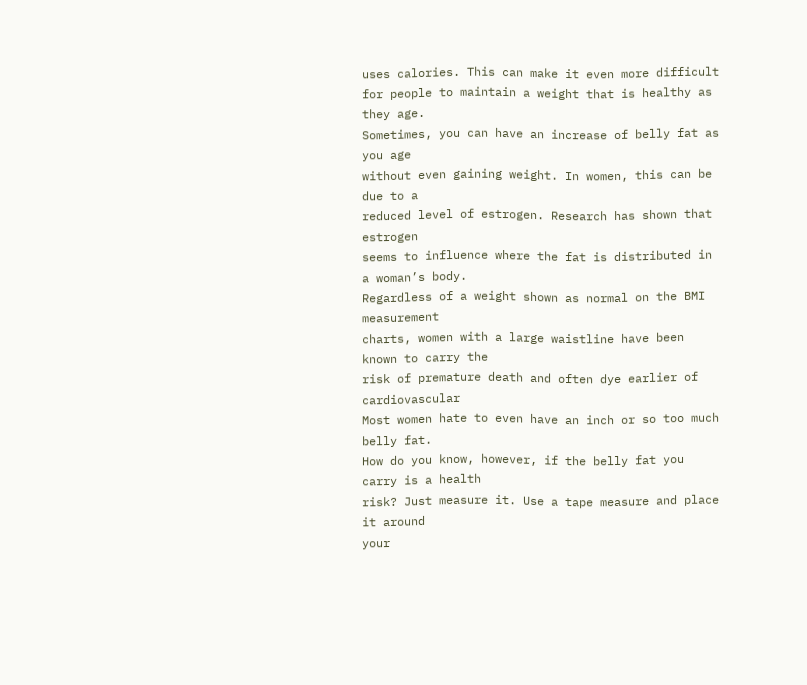uses calories. This can make it even more difficult
for people to maintain a weight that is healthy as they age.
Sometimes, you can have an increase of belly fat as you age
without even gaining weight. In women, this can be due to a
reduced level of estrogen. Research has shown that estrogen
seems to influence where the fat is distributed in a woman’s body.
Regardless of a weight shown as normal on the BMI measurement
charts, women with a large waistline have been known to carry the
risk of premature death and often dye earlier of cardiovascular
Most women hate to even have an inch or so too much belly fat.
How do you know, however, if the belly fat you carry is a health
risk? Just measure it. Use a tape measure and place it around
your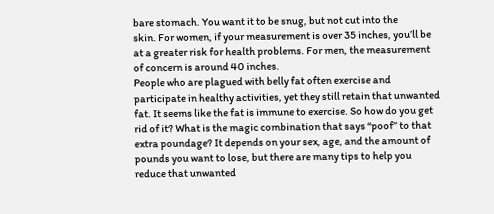bare stomach. You want it to be snug, but not cut into the
skin. For women, if your measurement is over 35 inches, you’ll be
at a greater risk for health problems. For men, the measurement
of concern is around 40 inches.
People who are plagued with belly fat often exercise and
participate in healthy activities, yet they still retain that unwanted
fat. It seems like the fat is immune to exercise. So how do you get
rid of it? What is the magic combination that says “poof” to that
extra poundage? It depends on your sex, age, and the amount of
pounds you want to lose, but there are many tips to help you
reduce that unwanted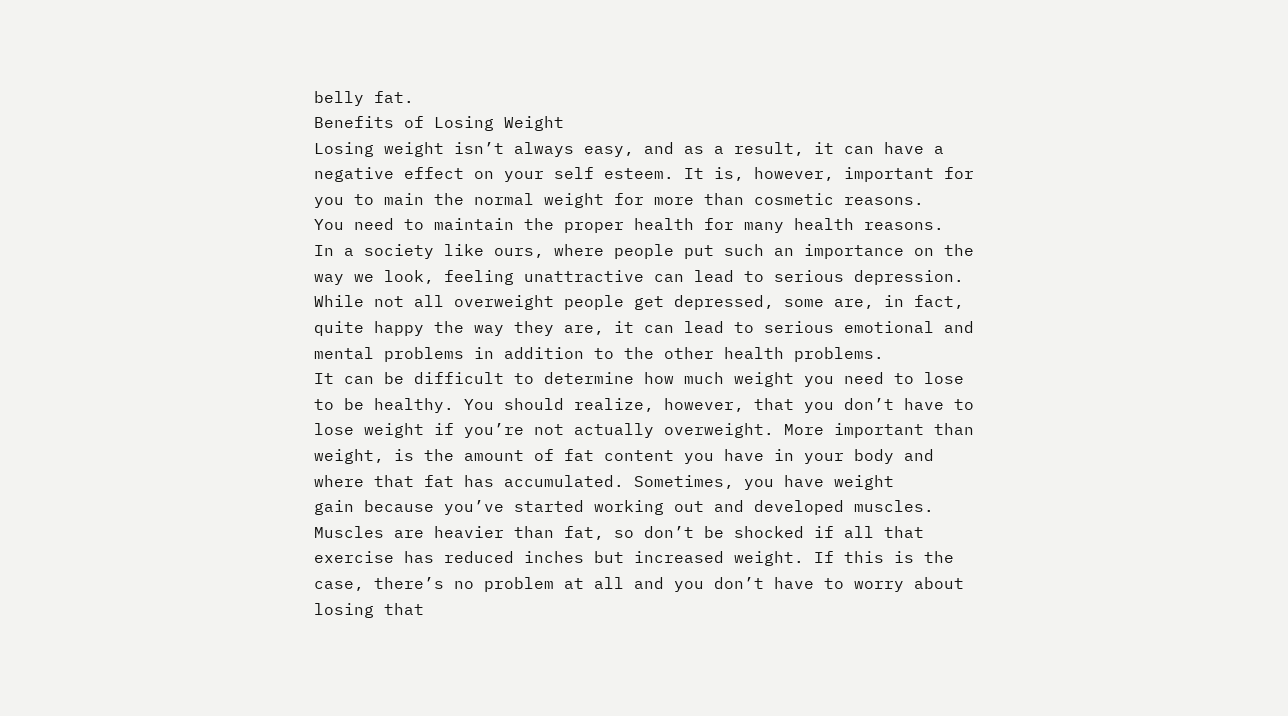belly fat.
Benefits of Losing Weight
Losing weight isn’t always easy, and as a result, it can have a
negative effect on your self esteem. It is, however, important for
you to main the normal weight for more than cosmetic reasons.
You need to maintain the proper health for many health reasons.
In a society like ours, where people put such an importance on the
way we look, feeling unattractive can lead to serious depression.
While not all overweight people get depressed, some are, in fact,
quite happy the way they are, it can lead to serious emotional and
mental problems in addition to the other health problems.
It can be difficult to determine how much weight you need to lose
to be healthy. You should realize, however, that you don’t have to
lose weight if you’re not actually overweight. More important than
weight, is the amount of fat content you have in your body and
where that fat has accumulated. Sometimes, you have weight
gain because you’ve started working out and developed muscles.
Muscles are heavier than fat, so don’t be shocked if all that
exercise has reduced inches but increased weight. If this is the
case, there’s no problem at all and you don’t have to worry about
losing that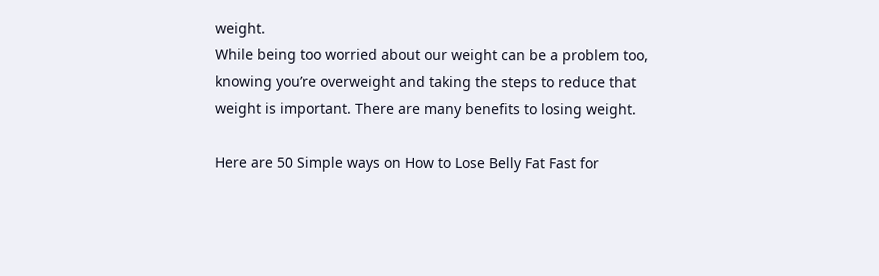weight.
While being too worried about our weight can be a problem too,
knowing you’re overweight and taking the steps to reduce that
weight is important. There are many benefits to losing weight.

Here are 50 Simple ways on How to Lose Belly Fat Fast for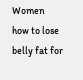Women
how to lose belly fat for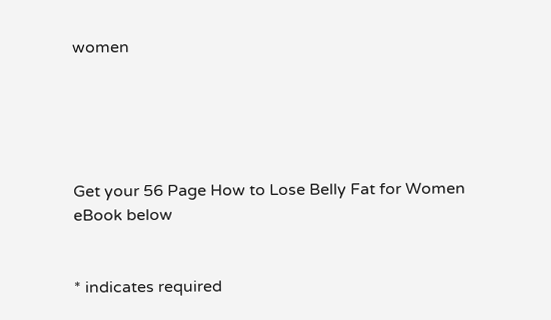women





Get your 56 Page How to Lose Belly Fat for Women eBook below


* indicates required